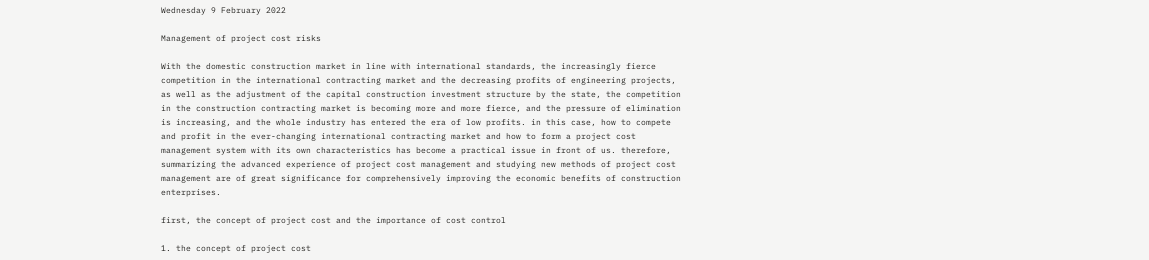Wednesday 9 February 2022

Management of project cost risks

With the domestic construction market in line with international standards, the increasingly fierce competition in the international contracting market and the decreasing profits of engineering projects, as well as the adjustment of the capital construction investment structure by the state, the competition in the construction contracting market is becoming more and more fierce, and the pressure of elimination is increasing, and the whole industry has entered the era of low profits. in this case, how to compete and profit in the ever-changing international contracting market and how to form a project cost management system with its own characteristics has become a practical issue in front of us. therefore, summarizing the advanced experience of project cost management and studying new methods of project cost management are of great significance for comprehensively improving the economic benefits of construction enterprises.

first, the concept of project cost and the importance of cost control

1. the concept of project cost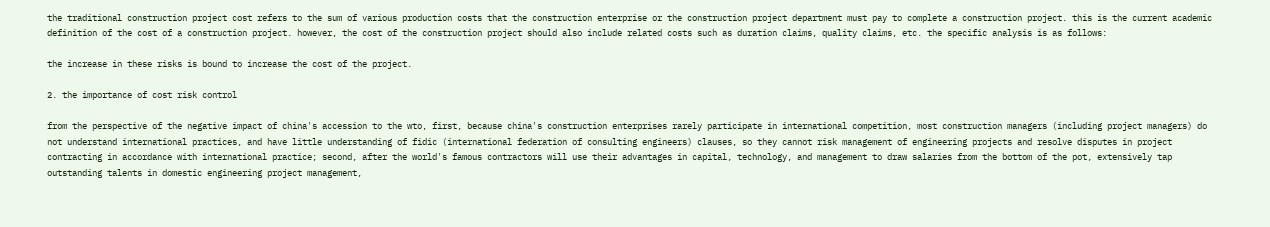the traditional construction project cost refers to the sum of various production costs that the construction enterprise or the construction project department must pay to complete a construction project. this is the current academic definition of the cost of a construction project. however, the cost of the construction project should also include related costs such as duration claims, quality claims, etc. the specific analysis is as follows:

the increase in these risks is bound to increase the cost of the project.

2. the importance of cost risk control

from the perspective of the negative impact of china's accession to the wto, first, because china's construction enterprises rarely participate in international competition, most construction managers (including project managers) do not understand international practices, and have little understanding of fidic (international federation of consulting engineers) clauses, so they cannot risk management of engineering projects and resolve disputes in project contracting in accordance with international practice; second, after the world's famous contractors will use their advantages in capital, technology, and management to draw salaries from the bottom of the pot, extensively tap outstanding talents in domestic engineering project management,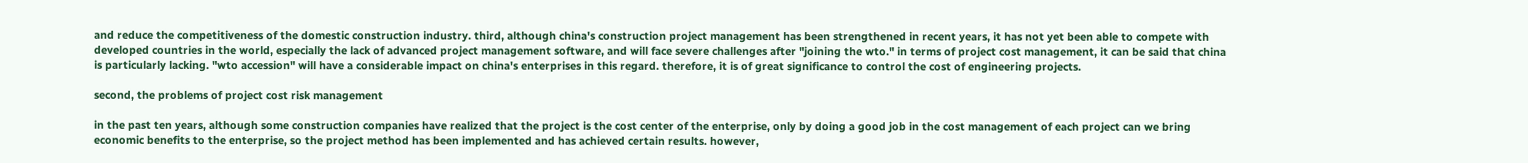and reduce the competitiveness of the domestic construction industry. third, although china's construction project management has been strengthened in recent years, it has not yet been able to compete with developed countries in the world, especially the lack of advanced project management software, and will face severe challenges after "joining the wto." in terms of project cost management, it can be said that china is particularly lacking. "wto accession" will have a considerable impact on china's enterprises in this regard. therefore, it is of great significance to control the cost of engineering projects.

second, the problems of project cost risk management

in the past ten years, although some construction companies have realized that the project is the cost center of the enterprise, only by doing a good job in the cost management of each project can we bring economic benefits to the enterprise, so the project method has been implemented and has achieved certain results. however,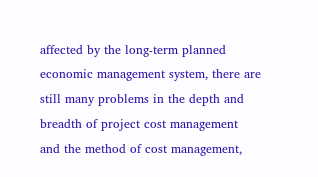affected by the long-term planned economic management system, there are still many problems in the depth and breadth of project cost management and the method of cost management,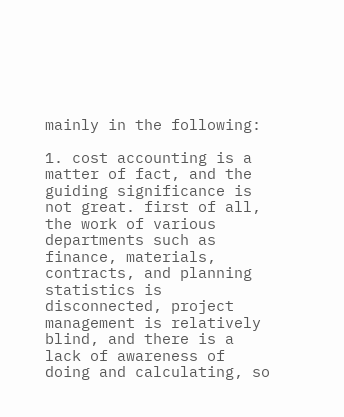mainly in the following:

1. cost accounting is a matter of fact, and the guiding significance is not great. first of all, the work of various departments such as finance, materials, contracts, and planning statistics is disconnected, project management is relatively blind, and there is a lack of awareness of doing and calculating, so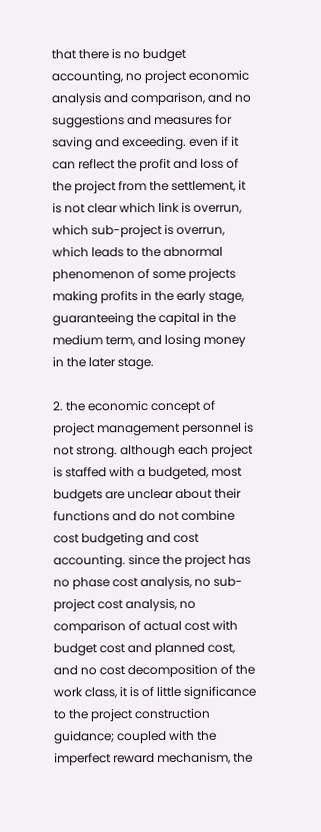that there is no budget accounting, no project economic analysis and comparison, and no suggestions and measures for saving and exceeding. even if it can reflect the profit and loss of the project from the settlement, it is not clear which link is overrun, which sub-project is overrun, which leads to the abnormal phenomenon of some projects making profits in the early stage, guaranteeing the capital in the medium term, and losing money in the later stage.

2. the economic concept of project management personnel is not strong. although each project is staffed with a budgeted, most budgets are unclear about their functions and do not combine cost budgeting and cost accounting. since the project has no phase cost analysis, no sub-project cost analysis, no comparison of actual cost with budget cost and planned cost, and no cost decomposition of the work class, it is of little significance to the project construction guidance; coupled with the imperfect reward mechanism, the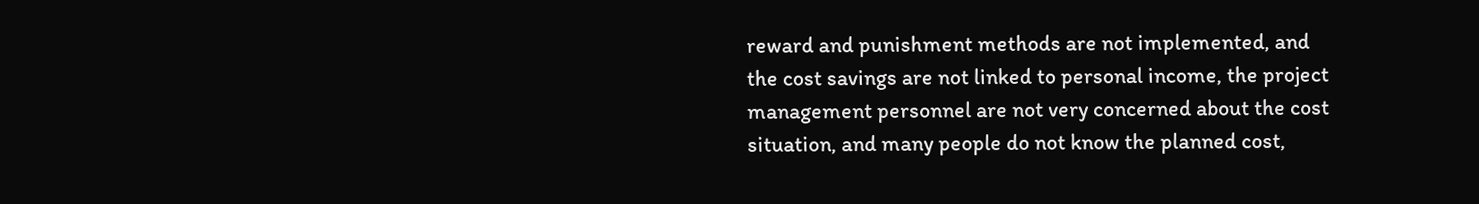reward and punishment methods are not implemented, and the cost savings are not linked to personal income, the project management personnel are not very concerned about the cost situation, and many people do not know the planned cost,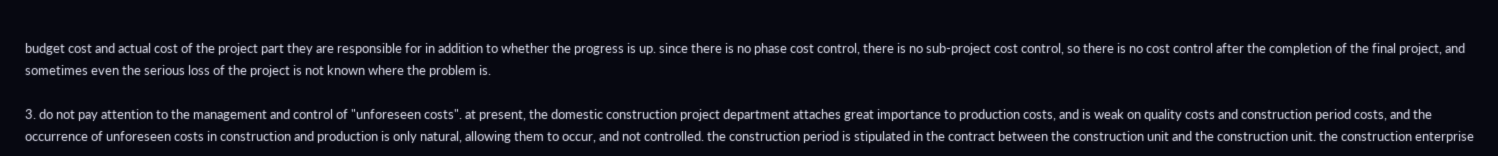budget cost and actual cost of the project part they are responsible for in addition to whether the progress is up. since there is no phase cost control, there is no sub-project cost control, so there is no cost control after the completion of the final project, and sometimes even the serious loss of the project is not known where the problem is.

3. do not pay attention to the management and control of "unforeseen costs". at present, the domestic construction project department attaches great importance to production costs, and is weak on quality costs and construction period costs, and the occurrence of unforeseen costs in construction and production is only natural, allowing them to occur, and not controlled. the construction period is stipulated in the contract between the construction unit and the construction unit. the construction enterprise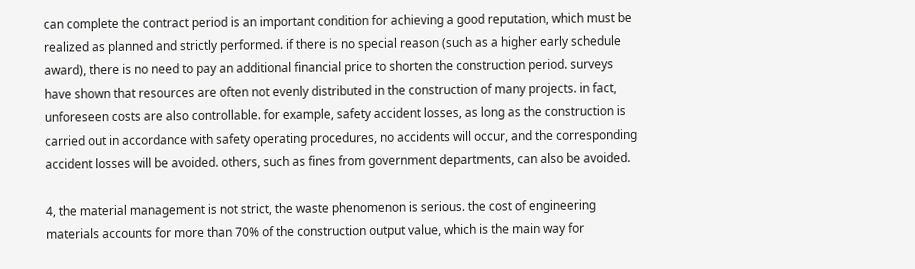can complete the contract period is an important condition for achieving a good reputation, which must be realized as planned and strictly performed. if there is no special reason (such as a higher early schedule award), there is no need to pay an additional financial price to shorten the construction period. surveys have shown that resources are often not evenly distributed in the construction of many projects. in fact, unforeseen costs are also controllable. for example, safety accident losses, as long as the construction is carried out in accordance with safety operating procedures, no accidents will occur, and the corresponding accident losses will be avoided. others, such as fines from government departments, can also be avoided.

4, the material management is not strict, the waste phenomenon is serious. the cost of engineering materials accounts for more than 70% of the construction output value, which is the main way for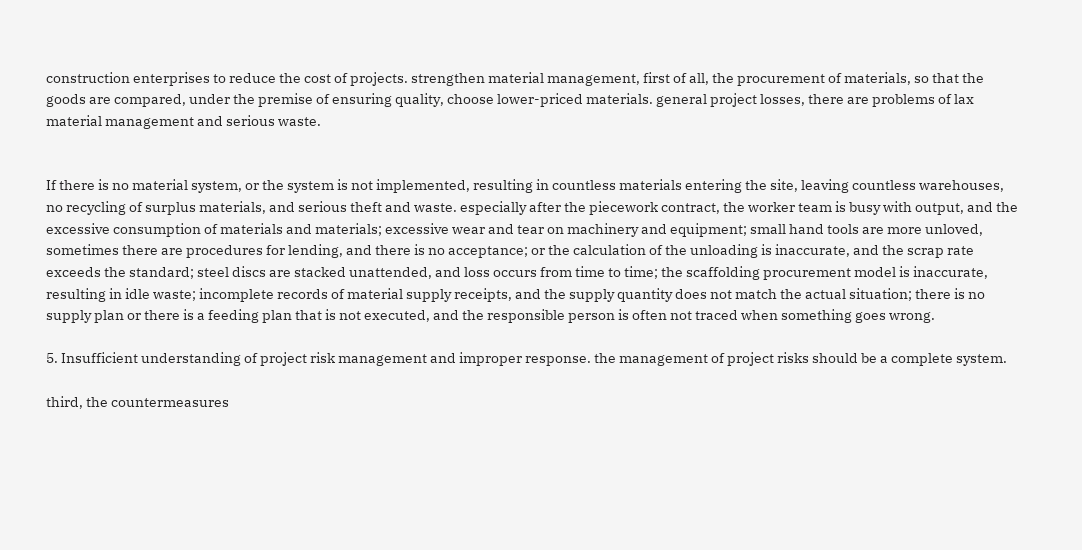construction enterprises to reduce the cost of projects. strengthen material management, first of all, the procurement of materials, so that the goods are compared, under the premise of ensuring quality, choose lower-priced materials. general project losses, there are problems of lax material management and serious waste.


If there is no material system, or the system is not implemented, resulting in countless materials entering the site, leaving countless warehouses, no recycling of surplus materials, and serious theft and waste. especially after the piecework contract, the worker team is busy with output, and the excessive consumption of materials and materials; excessive wear and tear on machinery and equipment; small hand tools are more unloved, sometimes there are procedures for lending, and there is no acceptance; or the calculation of the unloading is inaccurate, and the scrap rate exceeds the standard; steel discs are stacked unattended, and loss occurs from time to time; the scaffolding procurement model is inaccurate, resulting in idle waste; incomplete records of material supply receipts, and the supply quantity does not match the actual situation; there is no supply plan or there is a feeding plan that is not executed, and the responsible person is often not traced when something goes wrong.

5. Insufficient understanding of project risk management and improper response. the management of project risks should be a complete system.

third, the countermeasures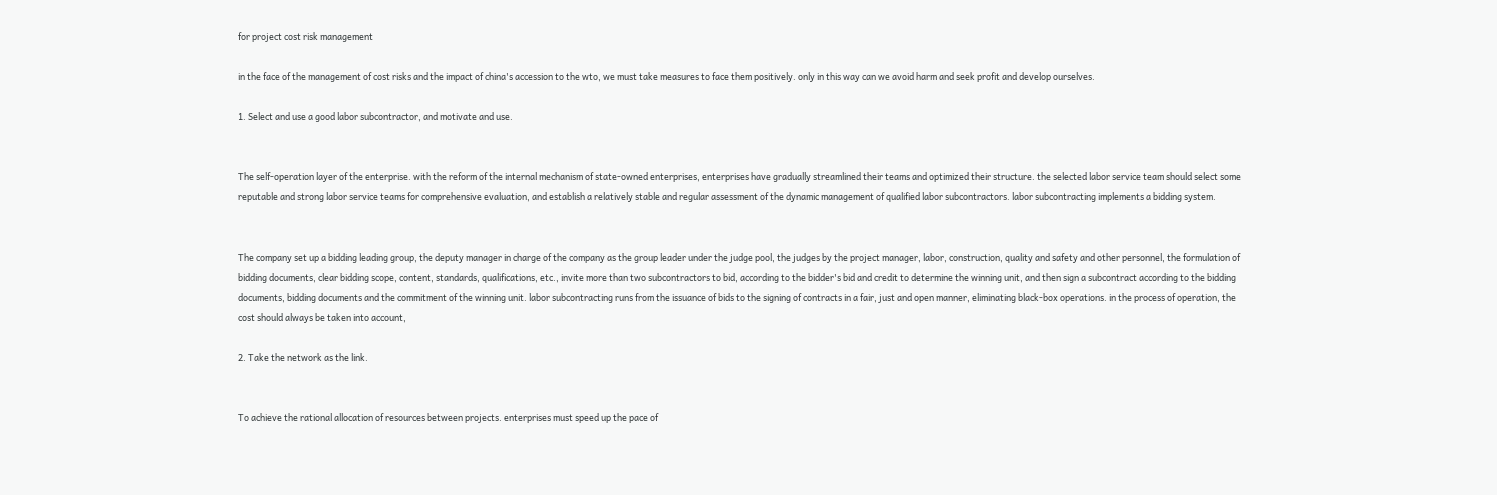for project cost risk management

in the face of the management of cost risks and the impact of china's accession to the wto, we must take measures to face them positively. only in this way can we avoid harm and seek profit and develop ourselves.

1. Select and use a good labor subcontractor, and motivate and use.


The self-operation layer of the enterprise. with the reform of the internal mechanism of state-owned enterprises, enterprises have gradually streamlined their teams and optimized their structure. the selected labor service team should select some reputable and strong labor service teams for comprehensive evaluation, and establish a relatively stable and regular assessment of the dynamic management of qualified labor subcontractors. labor subcontracting implements a bidding system.


The company set up a bidding leading group, the deputy manager in charge of the company as the group leader under the judge pool, the judges by the project manager, labor, construction, quality and safety and other personnel, the formulation of bidding documents, clear bidding scope, content, standards, qualifications, etc., invite more than two subcontractors to bid, according to the bidder's bid and credit to determine the winning unit, and then sign a subcontract according to the bidding documents, bidding documents and the commitment of the winning unit. labor subcontracting runs from the issuance of bids to the signing of contracts in a fair, just and open manner, eliminating black-box operations. in the process of operation, the cost should always be taken into account,

2. Take the network as the link.


To achieve the rational allocation of resources between projects. enterprises must speed up the pace of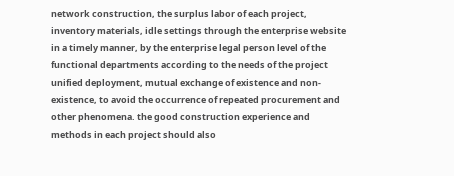network construction, the surplus labor of each project, inventory materials, idle settings through the enterprise website in a timely manner, by the enterprise legal person level of the functional departments according to the needs of the project unified deployment, mutual exchange of existence and non-existence, to avoid the occurrence of repeated procurement and other phenomena. the good construction experience and methods in each project should also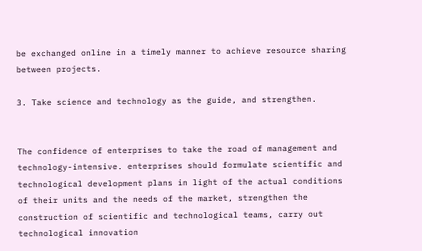be exchanged online in a timely manner to achieve resource sharing between projects.

3. Take science and technology as the guide, and strengthen.


The confidence of enterprises to take the road of management and technology-intensive. enterprises should formulate scientific and technological development plans in light of the actual conditions of their units and the needs of the market, strengthen the construction of scientific and technological teams, carry out technological innovation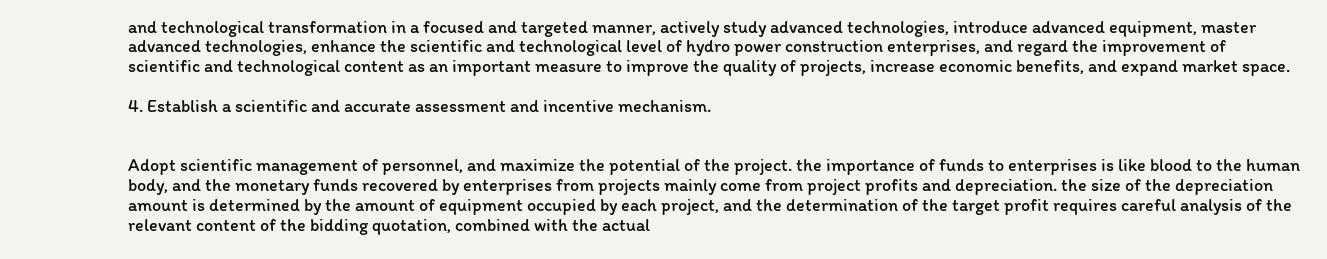and technological transformation in a focused and targeted manner, actively study advanced technologies, introduce advanced equipment, master advanced technologies, enhance the scientific and technological level of hydro power construction enterprises, and regard the improvement of scientific and technological content as an important measure to improve the quality of projects, increase economic benefits, and expand market space.

4. Establish a scientific and accurate assessment and incentive mechanism.


Adopt scientific management of personnel, and maximize the potential of the project. the importance of funds to enterprises is like blood to the human body, and the monetary funds recovered by enterprises from projects mainly come from project profits and depreciation. the size of the depreciation amount is determined by the amount of equipment occupied by each project, and the determination of the target profit requires careful analysis of the relevant content of the bidding quotation, combined with the actual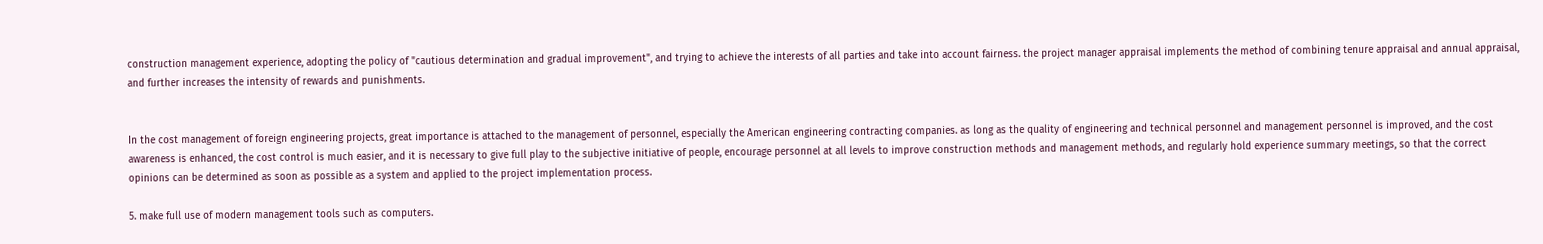construction management experience, adopting the policy of "cautious determination and gradual improvement", and trying to achieve the interests of all parties and take into account fairness. the project manager appraisal implements the method of combining tenure appraisal and annual appraisal, and further increases the intensity of rewards and punishments.


In the cost management of foreign engineering projects, great importance is attached to the management of personnel, especially the American engineering contracting companies. as long as the quality of engineering and technical personnel and management personnel is improved, and the cost awareness is enhanced, the cost control is much easier, and it is necessary to give full play to the subjective initiative of people, encourage personnel at all levels to improve construction methods and management methods, and regularly hold experience summary meetings, so that the correct opinions can be determined as soon as possible as a system and applied to the project implementation process.

5. make full use of modern management tools such as computers.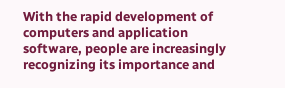With the rapid development of computers and application software, people are increasingly recognizing its importance and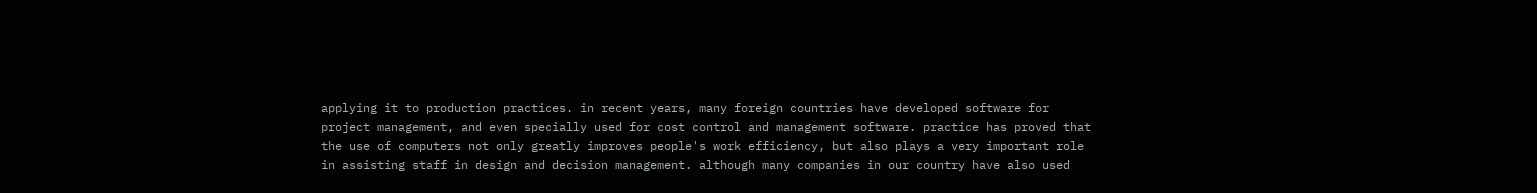applying it to production practices. in recent years, many foreign countries have developed software for project management, and even specially used for cost control and management software. practice has proved that the use of computers not only greatly improves people's work efficiency, but also plays a very important role in assisting staff in design and decision management. although many companies in our country have also used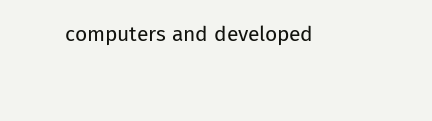computers and developed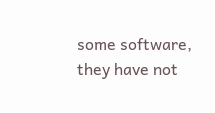some software, they have not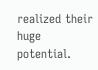realized their huge potential.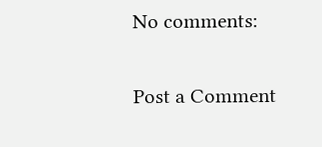No comments:

Post a Comment